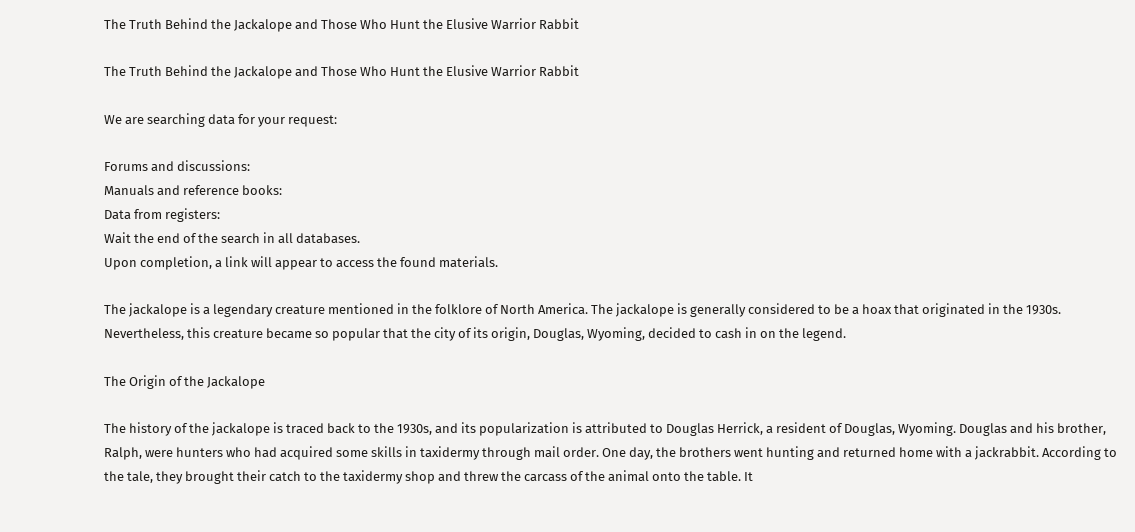The Truth Behind the Jackalope and Those Who Hunt the Elusive Warrior Rabbit

The Truth Behind the Jackalope and Those Who Hunt the Elusive Warrior Rabbit

We are searching data for your request:

Forums and discussions:
Manuals and reference books:
Data from registers:
Wait the end of the search in all databases.
Upon completion, a link will appear to access the found materials.

The jackalope is a legendary creature mentioned in the folklore of North America. The jackalope is generally considered to be a hoax that originated in the 1930s. Nevertheless, this creature became so popular that the city of its origin, Douglas, Wyoming, decided to cash in on the legend.

The Origin of the Jackalope

The history of the jackalope is traced back to the 1930s, and its popularization is attributed to Douglas Herrick, a resident of Douglas, Wyoming. Douglas and his brother, Ralph, were hunters who had acquired some skills in taxidermy through mail order. One day, the brothers went hunting and returned home with a jackrabbit. According to the tale, they brought their catch to the taxidermy shop and threw the carcass of the animal onto the table. It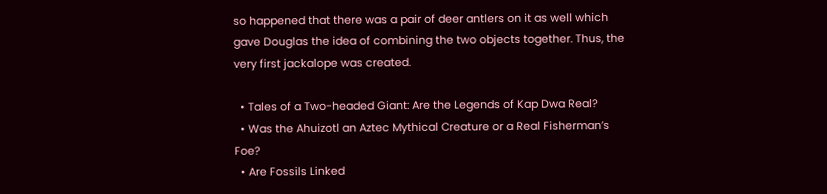so happened that there was a pair of deer antlers on it as well which gave Douglas the idea of combining the two objects together. Thus, the very first jackalope was created.

  • Tales of a Two-headed Giant: Are the Legends of Kap Dwa Real?
  • Was the Ahuizotl an Aztec Mythical Creature or a Real Fisherman’s Foe?
  • Are Fossils Linked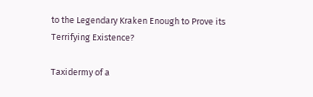to the Legendary Kraken Enough to Prove its Terrifying Existence?

Taxidermy of a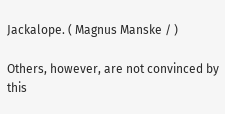Jackalope. ( Magnus Manske / )

Others, however, are not convinced by this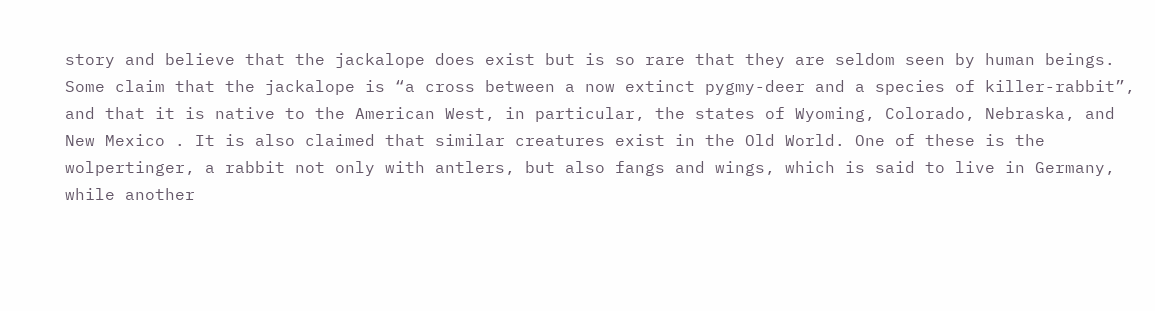story and believe that the jackalope does exist but is so rare that they are seldom seen by human beings. Some claim that the jackalope is “a cross between a now extinct pygmy-deer and a species of killer-rabbit”, and that it is native to the American West, in particular, the states of Wyoming, Colorado, Nebraska, and New Mexico . It is also claimed that similar creatures exist in the Old World. One of these is the wolpertinger, a rabbit not only with antlers, but also fangs and wings, which is said to live in Germany, while another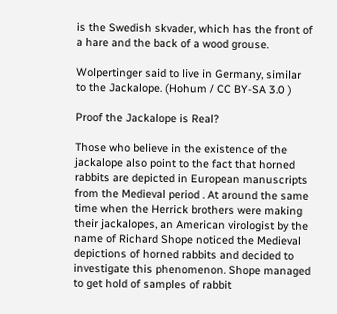is the Swedish skvader, which has the front of a hare and the back of a wood grouse.

Wolpertinger said to live in Germany, similar to the Jackalope. (Hohum / CC BY-SA 3.0 )

Proof the Jackalope is Real?

Those who believe in the existence of the jackalope also point to the fact that horned rabbits are depicted in European manuscripts from the Medieval period . At around the same time when the Herrick brothers were making their jackalopes, an American virologist by the name of Richard Shope noticed the Medieval depictions of horned rabbits and decided to investigate this phenomenon. Shope managed to get hold of samples of rabbit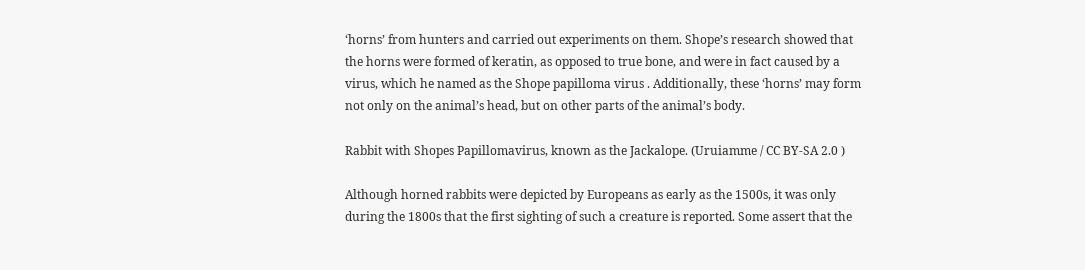‘horns’ from hunters and carried out experiments on them. Shope’s research showed that the horns were formed of keratin, as opposed to true bone, and were in fact caused by a virus, which he named as the Shope papilloma virus . Additionally, these ‘horns’ may form not only on the animal’s head, but on other parts of the animal’s body.

Rabbit with Shopes Papillomavirus, known as the Jackalope. (Uruiamme / CC BY-SA 2.0 )

Although horned rabbits were depicted by Europeans as early as the 1500s, it was only during the 1800s that the first sighting of such a creature is reported. Some assert that the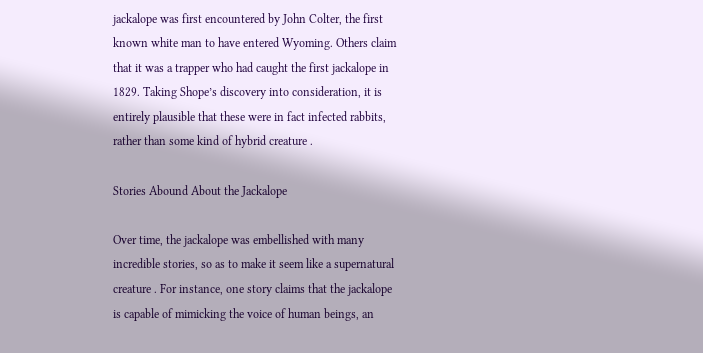jackalope was first encountered by John Colter, the first known white man to have entered Wyoming. Others claim that it was a trapper who had caught the first jackalope in 1829. Taking Shope’s discovery into consideration, it is entirely plausible that these were in fact infected rabbits, rather than some kind of hybrid creature .

Stories Abound About the Jackalope

Over time, the jackalope was embellished with many incredible stories, so as to make it seem like a supernatural creature . For instance, one story claims that the jackalope is capable of mimicking the voice of human beings, an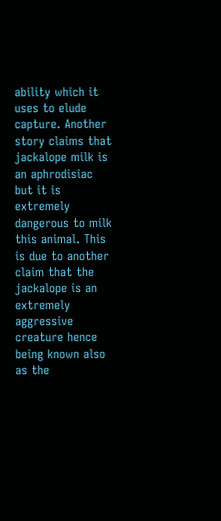ability which it uses to elude capture. Another story claims that jackalope milk is an aphrodisiac but it is extremely dangerous to milk this animal. This is due to another claim that the jackalope is an extremely aggressive creature hence being known also as the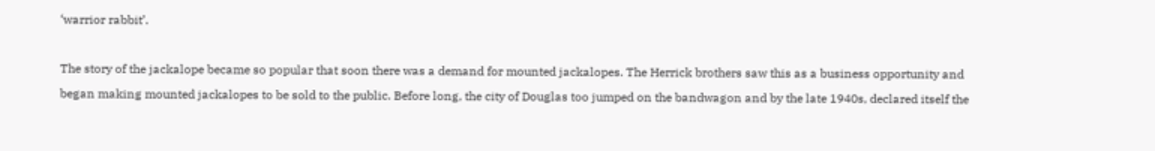‘warrior rabbit’.

The story of the jackalope became so popular that soon there was a demand for mounted jackalopes. The Herrick brothers saw this as a business opportunity and began making mounted jackalopes to be sold to the public. Before long, the city of Douglas too jumped on the bandwagon and by the late 1940s, declared itself the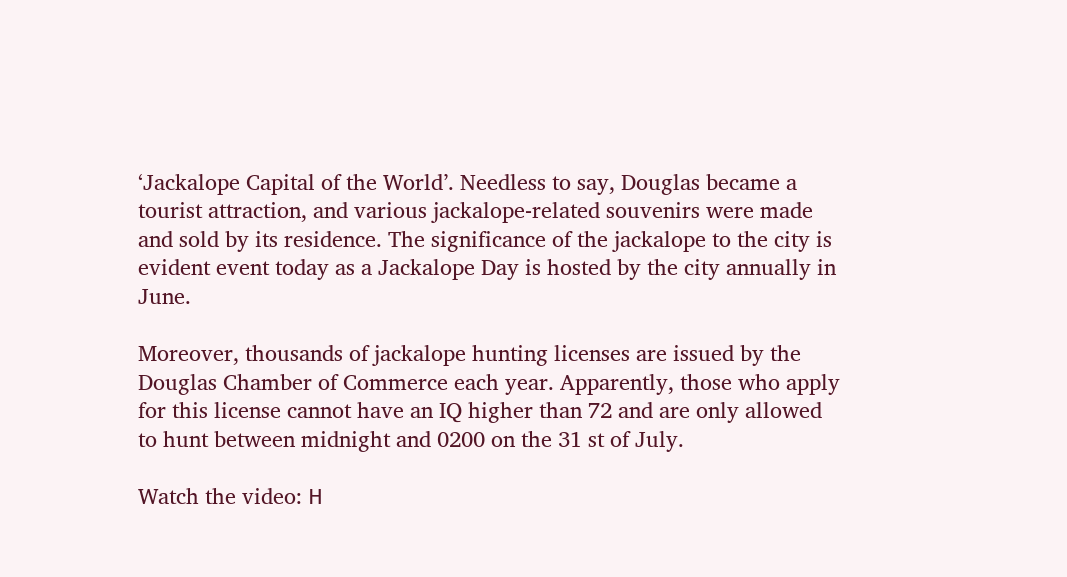‘Jackalope Capital of the World’. Needless to say, Douglas became a tourist attraction, and various jackalope-related souvenirs were made and sold by its residence. The significance of the jackalope to the city is evident event today as a Jackalope Day is hosted by the city annually in June.

Moreover, thousands of jackalope hunting licenses are issued by the Douglas Chamber of Commerce each year. Apparently, those who apply for this license cannot have an IQ higher than 72 and are only allowed to hunt between midnight and 0200 on the 31 st of July.

Watch the video: Η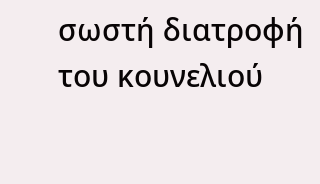σωστή διατροφή του κουνελιού